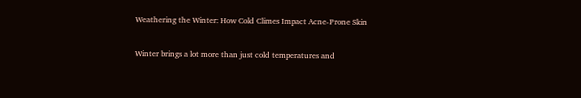Weathering the Winter: How Cold Climes Impact Acne-Prone Skin

Winter brings a lot more than just cold temperatures and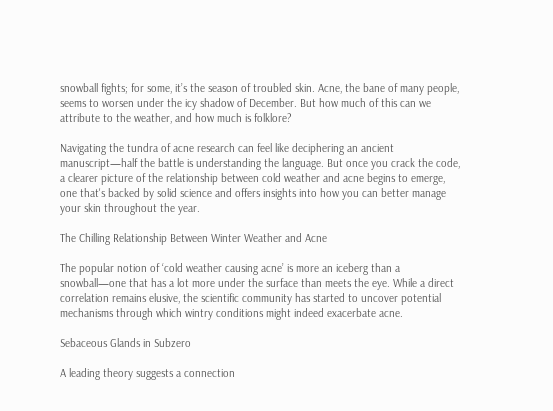snowball fights; for some, it’s the season of troubled skin. Acne, the bane of many people, seems to worsen under the icy shadow of December. But how much of this can we attribute to the weather, and how much is folklore?

Navigating the tundra of acne research can feel like deciphering an ancient manuscript—half the battle is understanding the language. But once you crack the code, a clearer picture of the relationship between cold weather and acne begins to emerge, one that's backed by solid science and offers insights into how you can better manage your skin throughout the year.

The Chilling Relationship Between Winter Weather and Acne

The popular notion of ‘cold weather causing acne’ is more an iceberg than a snowball—one that has a lot more under the surface than meets the eye. While a direct correlation remains elusive, the scientific community has started to uncover potential mechanisms through which wintry conditions might indeed exacerbate acne.

Sebaceous Glands in Subzero

A leading theory suggests a connection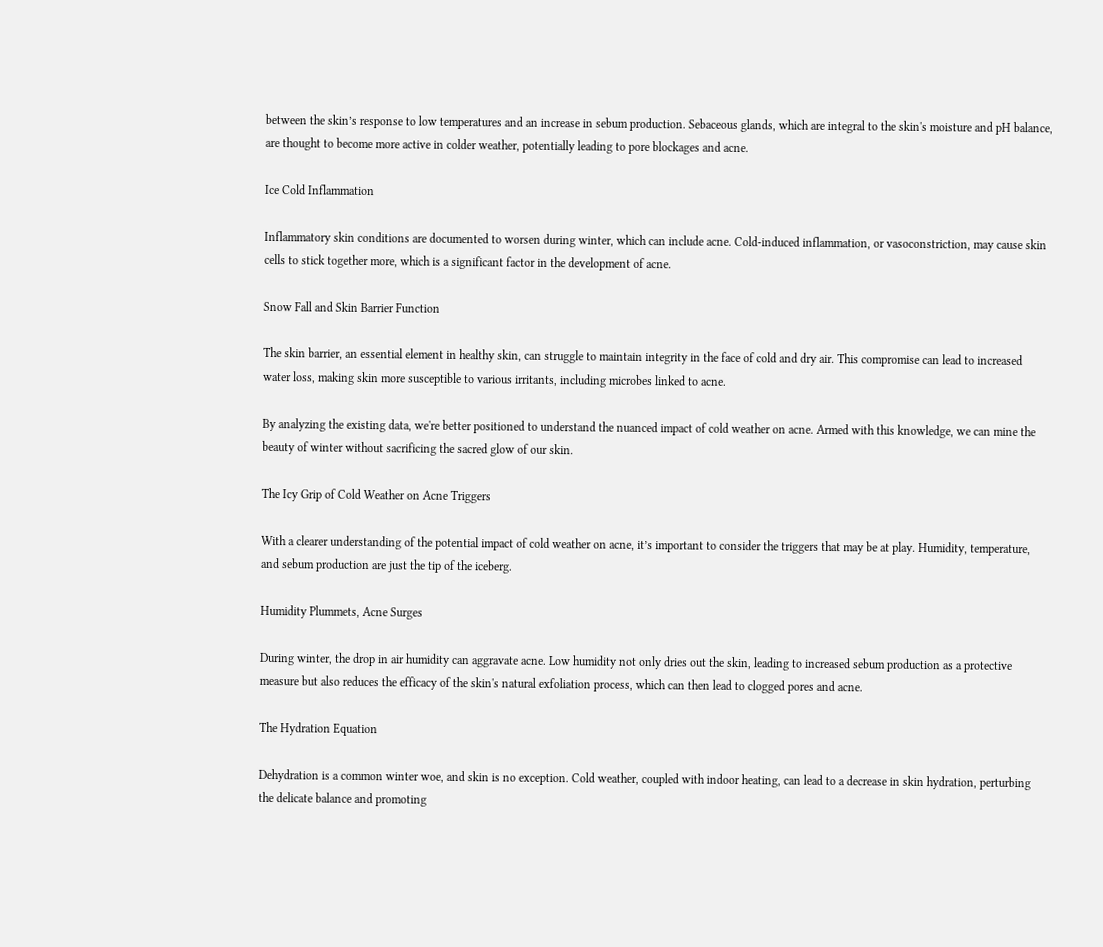between the skin’s response to low temperatures and an increase in sebum production. Sebaceous glands, which are integral to the skin's moisture and pH balance, are thought to become more active in colder weather, potentially leading to pore blockages and acne.

Ice Cold Inflammation

Inflammatory skin conditions are documented to worsen during winter, which can include acne. Cold-induced inflammation, or vasoconstriction, may cause skin cells to stick together more, which is a significant factor in the development of acne.

Snow Fall and Skin Barrier Function

The skin barrier, an essential element in healthy skin, can struggle to maintain integrity in the face of cold and dry air. This compromise can lead to increased water loss, making skin more susceptible to various irritants, including microbes linked to acne.

By analyzing the existing data, we're better positioned to understand the nuanced impact of cold weather on acne. Armed with this knowledge, we can mine the beauty of winter without sacrificing the sacred glow of our skin.

The Icy Grip of Cold Weather on Acne Triggers

With a clearer understanding of the potential impact of cold weather on acne, it’s important to consider the triggers that may be at play. Humidity, temperature, and sebum production are just the tip of the iceberg.

Humidity Plummets, Acne Surges

During winter, the drop in air humidity can aggravate acne. Low humidity not only dries out the skin, leading to increased sebum production as a protective measure but also reduces the efficacy of the skin's natural exfoliation process, which can then lead to clogged pores and acne.

The Hydration Equation

Dehydration is a common winter woe, and skin is no exception. Cold weather, coupled with indoor heating, can lead to a decrease in skin hydration, perturbing the delicate balance and promoting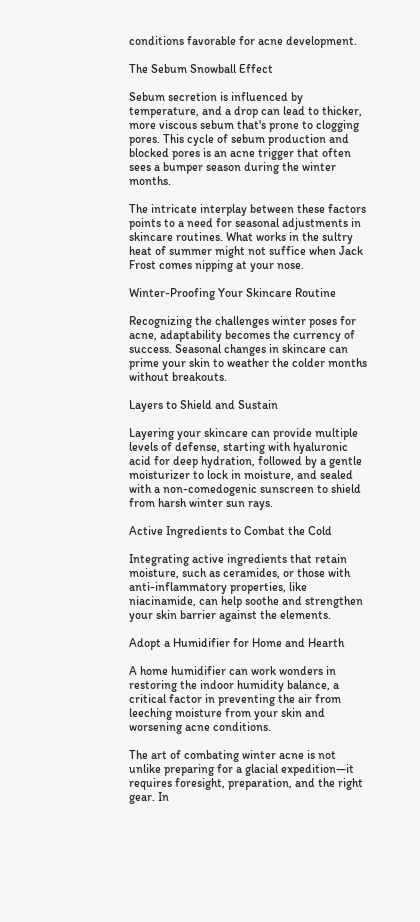conditions favorable for acne development.

The Sebum Snowball Effect

Sebum secretion is influenced by temperature, and a drop can lead to thicker, more viscous sebum that's prone to clogging pores. This cycle of sebum production and blocked pores is an acne trigger that often sees a bumper season during the winter months.

The intricate interplay between these factors points to a need for seasonal adjustments in skincare routines. What works in the sultry heat of summer might not suffice when Jack Frost comes nipping at your nose.

Winter-Proofing Your Skincare Routine

Recognizing the challenges winter poses for acne, adaptability becomes the currency of success. Seasonal changes in skincare can prime your skin to weather the colder months without breakouts.

Layers to Shield and Sustain

Layering your skincare can provide multiple levels of defense, starting with hyaluronic acid for deep hydration, followed by a gentle moisturizer to lock in moisture, and sealed with a non-comedogenic sunscreen to shield from harsh winter sun rays.

Active Ingredients to Combat the Cold

Integrating active ingredients that retain moisture, such as ceramides, or those with anti-inflammatory properties, like niacinamide, can help soothe and strengthen your skin barrier against the elements.

Adopt a Humidifier for Home and Hearth

A home humidifier can work wonders in restoring the indoor humidity balance, a critical factor in preventing the air from leeching moisture from your skin and worsening acne conditions.

The art of combating winter acne is not unlike preparing for a glacial expedition—it requires foresight, preparation, and the right gear. In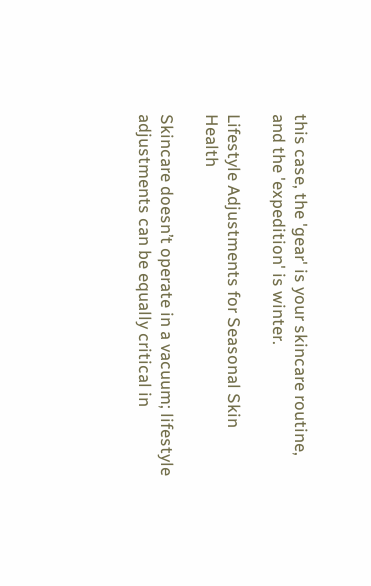this case, the 'gear' is your skincare routine, and the 'expedition' is winter.

Lifestyle Adjustments for Seasonal Skin Health

Skincare doesn’t operate in a vacuum; lifestyle adjustments can be equally critical in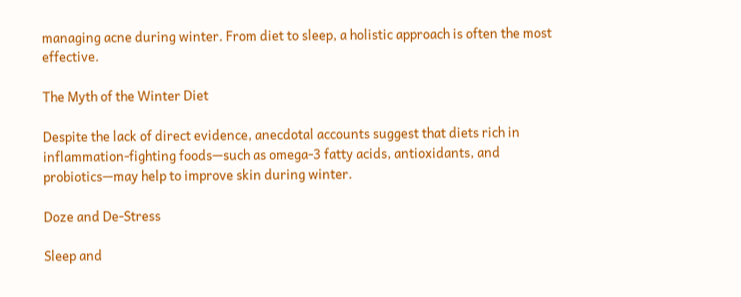managing acne during winter. From diet to sleep, a holistic approach is often the most effective.

The Myth of the Winter Diet

Despite the lack of direct evidence, anecdotal accounts suggest that diets rich in inflammation-fighting foods—such as omega-3 fatty acids, antioxidants, and probiotics—may help to improve skin during winter.

Doze and De-Stress

Sleep and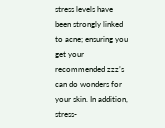stress levels have been strongly linked to acne; ensuring you get your recommended zzz’s can do wonders for your skin. In addition, stress-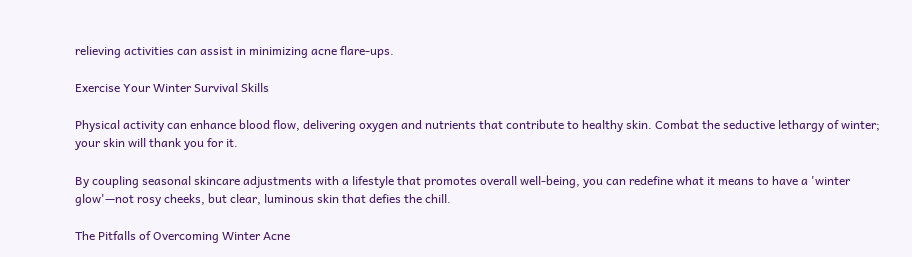relieving activities can assist in minimizing acne flare-ups.

Exercise Your Winter Survival Skills

Physical activity can enhance blood flow, delivering oxygen and nutrients that contribute to healthy skin. Combat the seductive lethargy of winter; your skin will thank you for it.

By coupling seasonal skincare adjustments with a lifestyle that promotes overall well-being, you can redefine what it means to have a 'winter glow'—not rosy cheeks, but clear, luminous skin that defies the chill.

The Pitfalls of Overcoming Winter Acne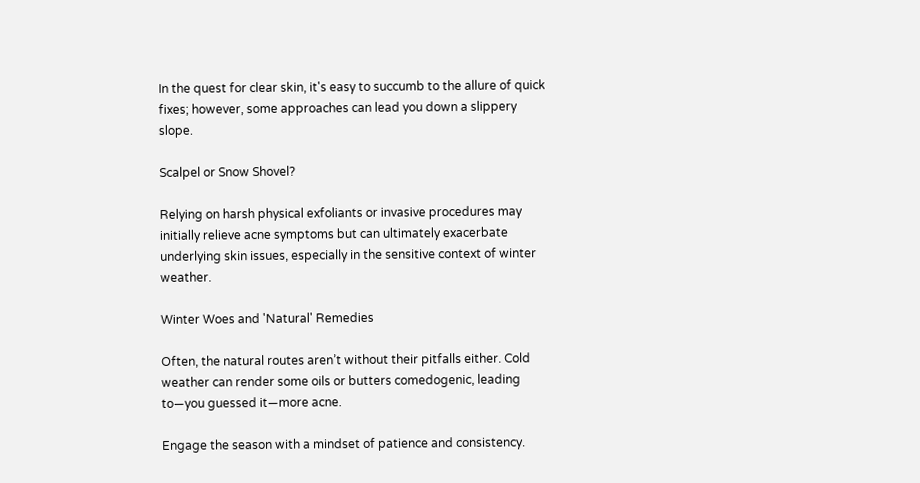In the quest for clear skin, it's easy to succumb to the allure of quick fixes; however, some approaches can lead you down a slippery slope.

Scalpel or Snow Shovel?

Relying on harsh physical exfoliants or invasive procedures may initially relieve acne symptoms but can ultimately exacerbate underlying skin issues, especially in the sensitive context of winter weather.

Winter Woes and 'Natural' Remedies

Often, the natural routes aren’t without their pitfalls either. Cold weather can render some oils or butters comedogenic, leading to—you guessed it—more acne.

Engage the season with a mindset of patience and consistency.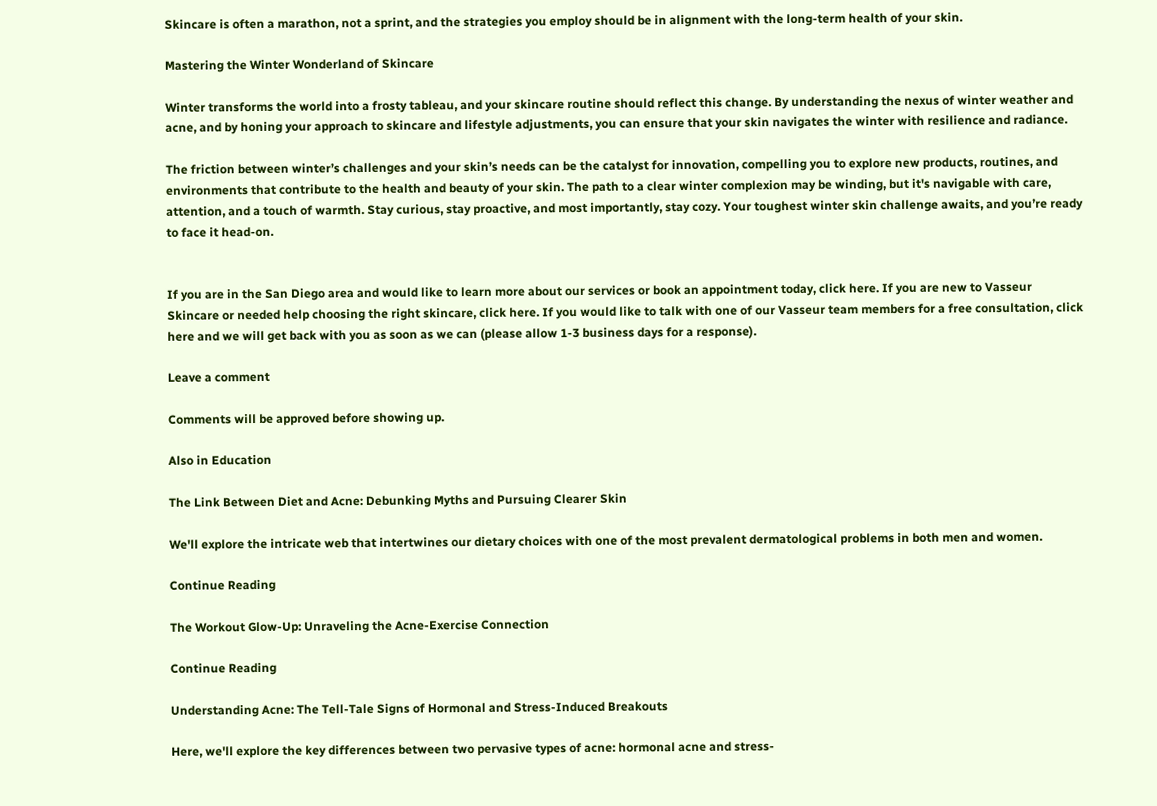Skincare is often a marathon, not a sprint, and the strategies you employ should be in alignment with the long-term health of your skin.

Mastering the Winter Wonderland of Skincare

Winter transforms the world into a frosty tableau, and your skincare routine should reflect this change. By understanding the nexus of winter weather and acne, and by honing your approach to skincare and lifestyle adjustments, you can ensure that your skin navigates the winter with resilience and radiance.

The friction between winter’s challenges and your skin’s needs can be the catalyst for innovation, compelling you to explore new products, routines, and environments that contribute to the health and beauty of your skin. The path to a clear winter complexion may be winding, but it's navigable with care, attention, and a touch of warmth. Stay curious, stay proactive, and most importantly, stay cozy. Your toughest winter skin challenge awaits, and you’re ready to face it head-on.


If you are in the San Diego area and would like to learn more about our services or book an appointment today, click here. If you are new to Vasseur Skincare or needed help choosing the right skincare, click here. If you would like to talk with one of our Vasseur team members for a free consultation, click here and we will get back with you as soon as we can (please allow 1-3 business days for a response).

Leave a comment

Comments will be approved before showing up.

Also in Education

The Link Between Diet and Acne: Debunking Myths and Pursuing Clearer Skin

We'll explore the intricate web that intertwines our dietary choices with one of the most prevalent dermatological problems in both men and women.

Continue Reading

The Workout Glow-Up: Unraveling the Acne-Exercise Connection

Continue Reading

Understanding Acne: The Tell-Tale Signs of Hormonal and Stress-Induced Breakouts

Here, we'll explore the key differences between two pervasive types of acne: hormonal acne and stress-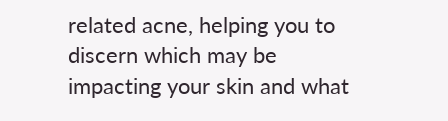related acne, helping you to discern which may be impacting your skin and what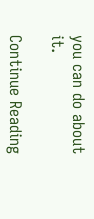you can do about it.

Continue Reading